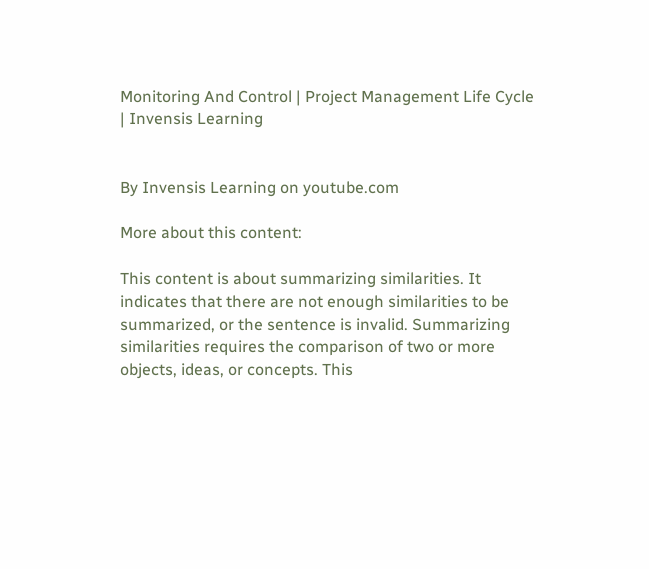Monitoring And Control | Project Management Life Cycle | Invensis Learning


By Invensis Learning on youtube.com

More about this content:

This content is about summarizing similarities. It indicates that there are not enough similarities to be summarized, or the sentence is invalid. Summarizing similarities requires the comparison of two or more objects, ideas, or concepts. This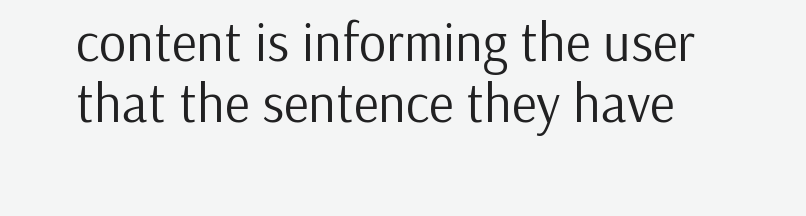content is informing the user that the sentence they have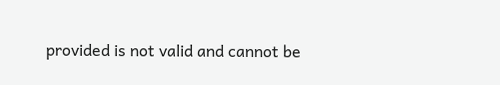provided is not valid and cannot be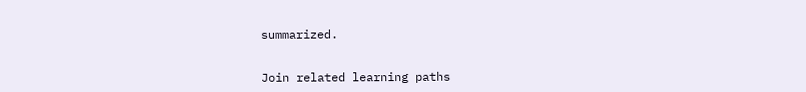summarized.


Join related learning paths